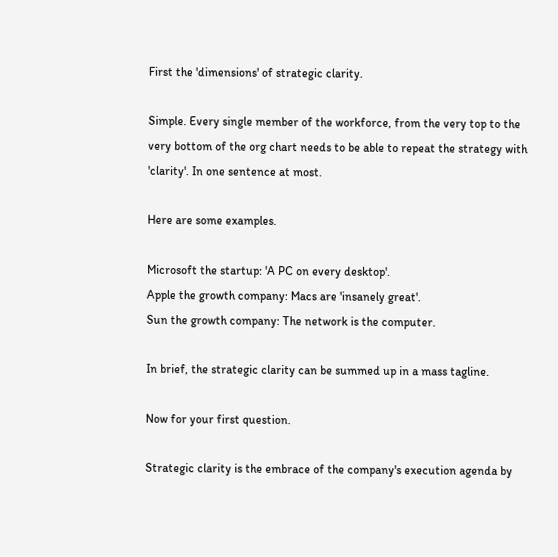First the 'dimensions' of strategic clarity.

Simple. Every single member of the workforce, from the very top to the very bottom of the org chart needs to be able to repeat the strategy with 'clarity'. In one sentence at most.

Here are some examples.

Microsoft the startup: 'A PC on every desktop'.
Apple the growth company: Macs are 'insanely great'.
Sun the growth company: The network is the computer.

In brief, the strategic clarity can be summed up in a mass tagline.

Now for your first question.

Strategic clarity is the embrace of the company's execution agenda by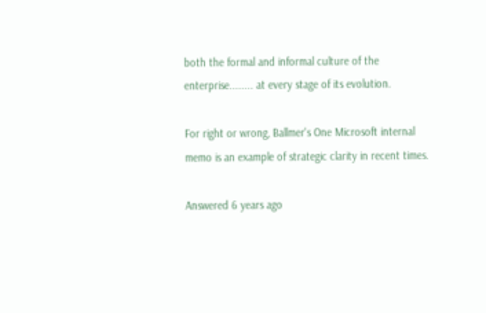both the formal and informal culture of the enterprise........ at every stage of its evolution.

For right or wrong, Ballmer's One Microsoft internal memo is an example of strategic clarity in recent times.

Answered 6 years ago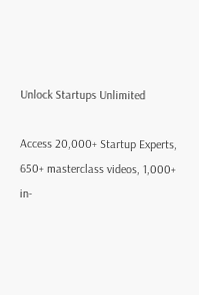Unlock Startups Unlimited

Access 20,000+ Startup Experts, 650+ masterclass videos, 1,000+ in-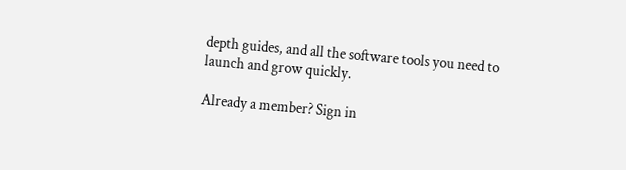depth guides, and all the software tools you need to launch and grow quickly.

Already a member? Sign in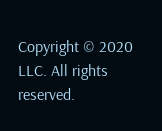Copyright © 2020 LLC. All rights reserved.